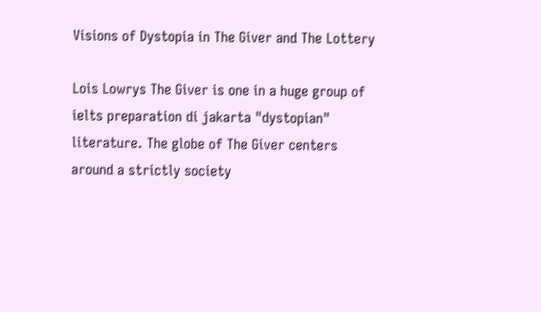Visions of Dystopia in The Giver and The Lottery

Lois Lowrys The Giver is one in a huge group of ielts preparation di jakarta "dystopian" literature. The globe of The Giver centers around a strictly society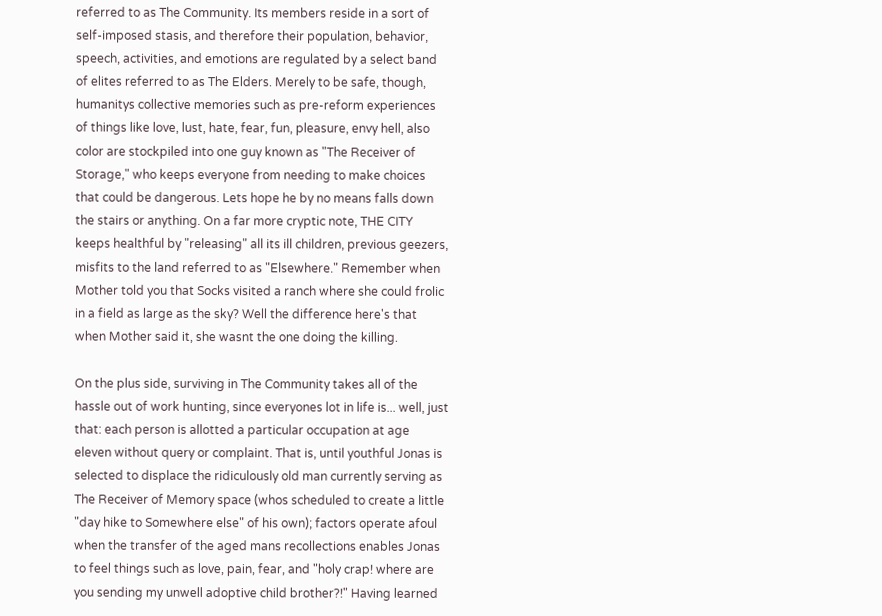referred to as The Community. Its members reside in a sort of self-imposed stasis, and therefore their population, behavior, speech, activities, and emotions are regulated by a select band of elites referred to as The Elders. Merely to be safe, though, humanitys collective memories such as pre-reform experiences of things like love, lust, hate, fear, fun, pleasure, envy hell, also color are stockpiled into one guy known as "The Receiver of Storage," who keeps everyone from needing to make choices that could be dangerous. Lets hope he by no means falls down the stairs or anything. On a far more cryptic note, THE CITY keeps healthful by "releasing" all its ill children, previous geezers, misfits to the land referred to as "Elsewhere." Remember when Mother told you that Socks visited a ranch where she could frolic in a field as large as the sky? Well the difference here's that when Mother said it, she wasnt the one doing the killing.

On the plus side, surviving in The Community takes all of the hassle out of work hunting, since everyones lot in life is... well, just that: each person is allotted a particular occupation at age eleven without query or complaint. That is, until youthful Jonas is selected to displace the ridiculously old man currently serving as The Receiver of Memory space (whos scheduled to create a little "day hike to Somewhere else" of his own); factors operate afoul when the transfer of the aged mans recollections enables Jonas to feel things such as love, pain, fear, and "holy crap! where are you sending my unwell adoptive child brother?!" Having learned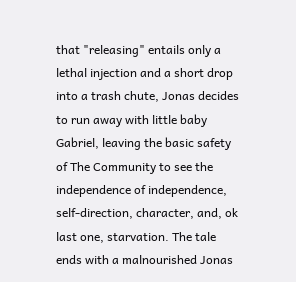that "releasing" entails only a lethal injection and a short drop into a trash chute, Jonas decides to run away with little baby Gabriel, leaving the basic safety of The Community to see the independence of independence, self-direction, character, and, ok last one, starvation. The tale ends with a malnourished Jonas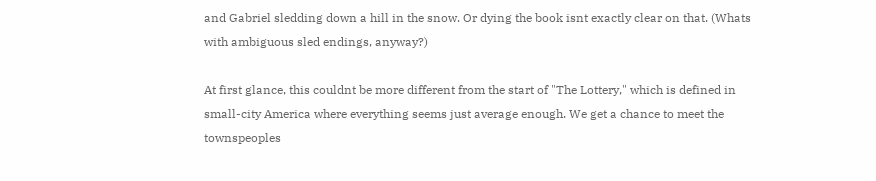and Gabriel sledding down a hill in the snow. Or dying the book isnt exactly clear on that. (Whats with ambiguous sled endings, anyway?)

At first glance, this couldnt be more different from the start of "The Lottery," which is defined in small-city America where everything seems just average enough. We get a chance to meet the townspeoples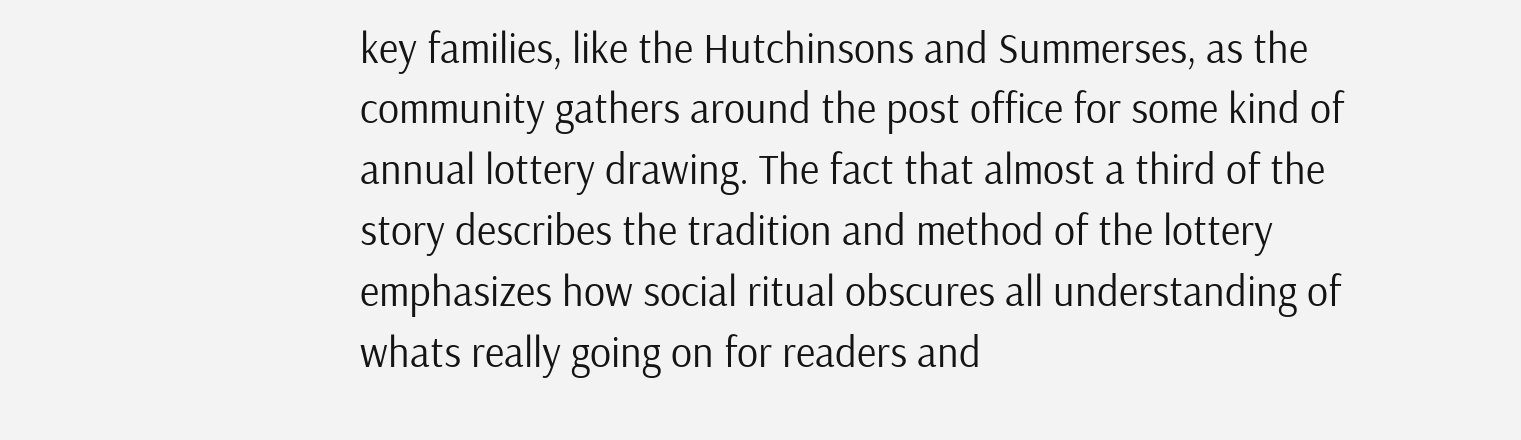key families, like the Hutchinsons and Summerses, as the community gathers around the post office for some kind of annual lottery drawing. The fact that almost a third of the story describes the tradition and method of the lottery emphasizes how social ritual obscures all understanding of whats really going on for readers and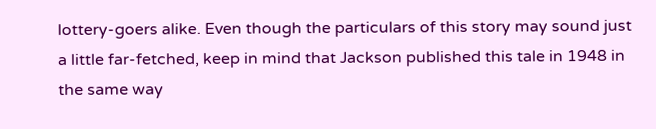lottery-goers alike. Even though the particulars of this story may sound just a little far-fetched, keep in mind that Jackson published this tale in 1948 in the same way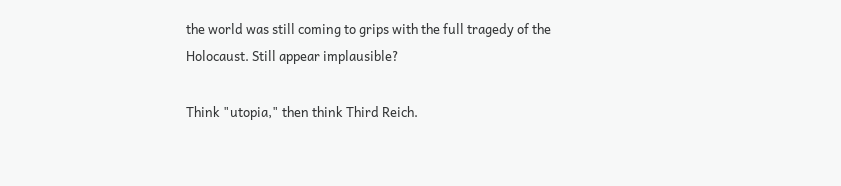the world was still coming to grips with the full tragedy of the Holocaust. Still appear implausible?

Think "utopia," then think Third Reich.